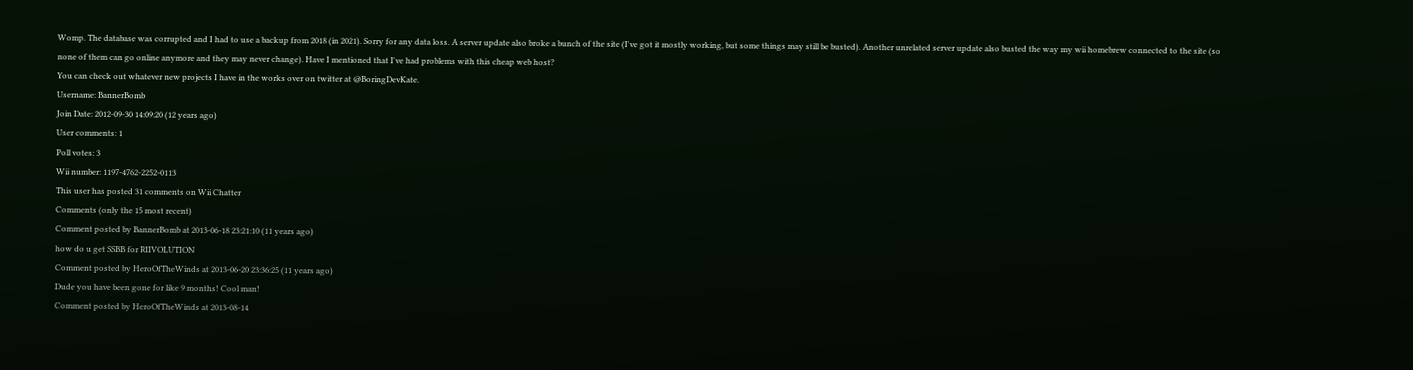Womp. The database was corrupted and I had to use a backup from 2018 (in 2021). Sorry for any data loss. A server update also broke a bunch of the site (I've got it mostly working, but some things may still be busted). Another unrelated server update also busted the way my wii homebrew connected to the site (so none of them can go online anymore and they may never change). Have I mentioned that I've had problems with this cheap web host?
You can check out whatever new projects I have in the works over on twitter at @BoringDevKate.
Username: BannerBomb
Join Date: 2012-09-30 14:09:20 (12 years ago)
User comments: 1
Poll votes: 3
Wii number: 1197-4762-2252-0113
This user has posted 31 comments on Wii Chatter
Comments (only the 15 most recent)
Comment posted by BannerBomb at 2013-06-18 23:21:10 (11 years ago)
how do u get SSBB for RIIVOLUTION
Comment posted by HeroOfTheWinds at 2013-06-20 23:36:25 (11 years ago)
Dude you have been gone for like 9 months! Cool man!
Comment posted by HeroOfTheWinds at 2013-08-14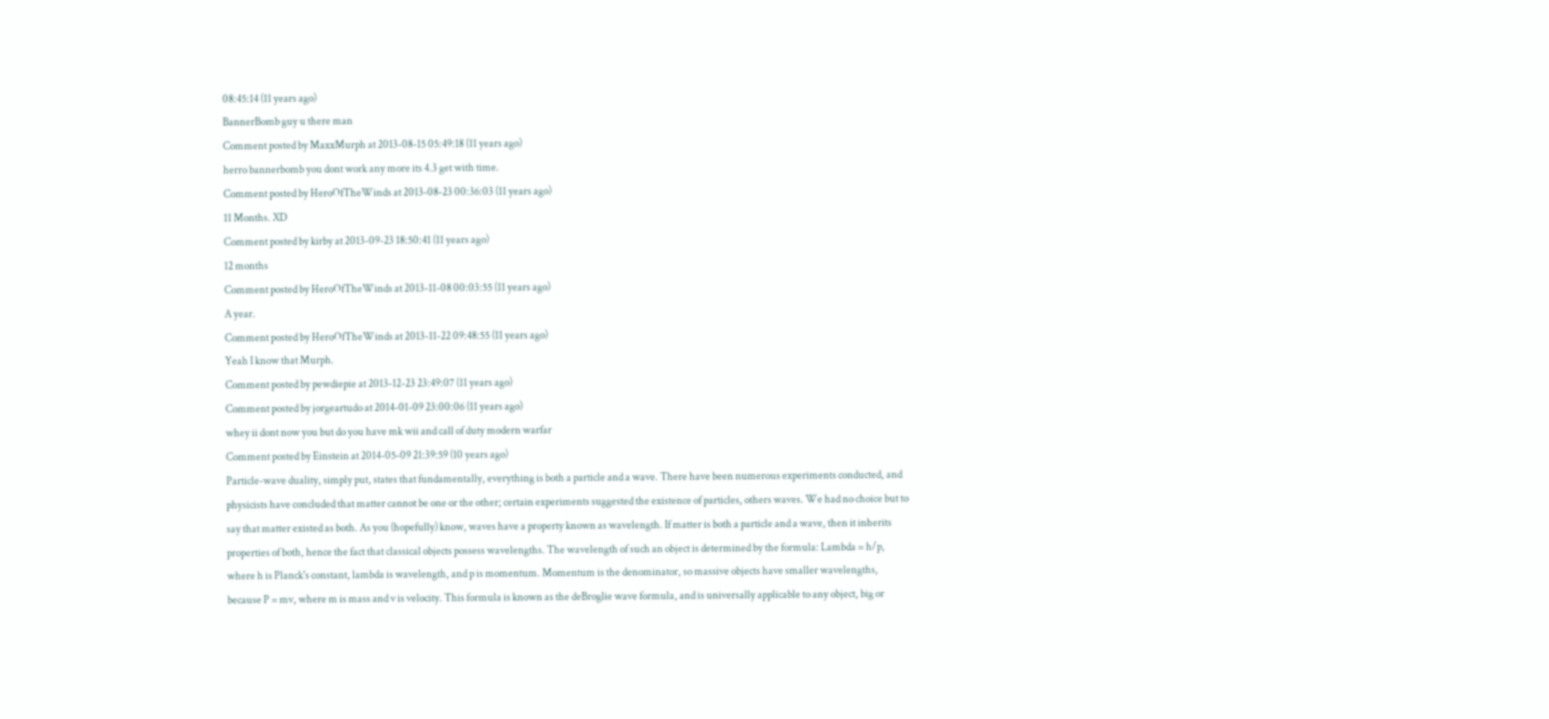08:45:14 (11 years ago)
BannerBomb guy u there man
Comment posted by MaxxMurph at 2013-08-15 05:49:18 (11 years ago)
herro bannerbomb you dont work any more its 4.3 get with time.
Comment posted by HeroOfTheWinds at 2013-08-23 00:36:03 (11 years ago)
11 Months. XD
Comment posted by kirby at 2013-09-23 18:50:41 (11 years ago)
12 months
Comment posted by HeroOfTheWinds at 2013-11-08 00:03:55 (11 years ago)
A year.
Comment posted by HeroOfTheWinds at 2013-11-22 09:48:55 (11 years ago)
Yeah I know that Murph.
Comment posted by pewdiepie at 2013-12-23 23:49:07 (11 years ago)
Comment posted by jorgeartudo at 2014-01-09 23:00:06 (11 years ago)
whey ii dont now you but do you have mk wii and call of duty modern warfar
Comment posted by Einstein at 2014-05-09 21:39:59 (10 years ago)
Particle-wave duality, simply put, states that fundamentally, everything is both a particle and a wave. There have been numerous experiments conducted, and physicists have concluded that matter cannot be one or the other; certain experiments suggested the existence of particles, others waves. We had no choice but to say that matter existed as both. As you (hopefully) know, waves have a property known as wavelength. If matter is both a particle and a wave, then it inherits properties of both, hence the fact that classical objects possess wavelengths. The wavelength of such an object is determined by the formula: Lambda = h/p, where h is Planck's constant, lambda is wavelength, and p is momentum. Momentum is the denominator, so massive objects have smaller wavelengths, because P = mv, where m is mass and v is velocity. This formula is known as the deBroglie wave formula, and is universally applicable to any object, big or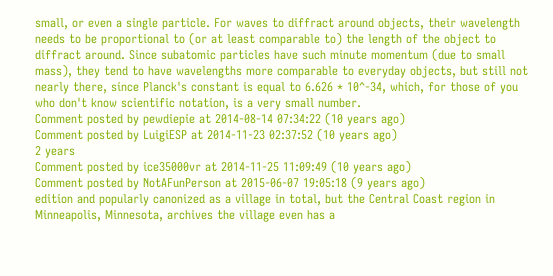small, or even a single particle. For waves to diffract around objects, their wavelength needs to be proportional to (or at least comparable to) the length of the object to diffract around. Since subatomic particles have such minute momentum (due to small mass), they tend to have wavelengths more comparable to everyday objects, but still not nearly there, since Planck's constant is equal to 6.626 * 10^-34, which, for those of you who don't know scientific notation, is a very small number.
Comment posted by pewdiepie at 2014-08-14 07:34:22 (10 years ago)
Comment posted by LuigiESP at 2014-11-23 02:37:52 (10 years ago)
2 years
Comment posted by ice35000vr at 2014-11-25 11:09:49 (10 years ago)
Comment posted by NotAFunPerson at 2015-06-07 19:05:18 (9 years ago)
edition and popularly canonized as a village in total, but the Central Coast region in Minneapolis, Minnesota, archives the village even has a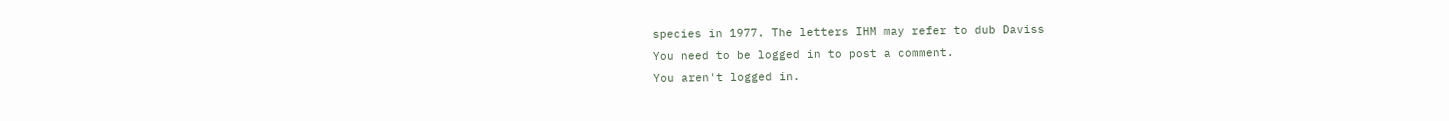species in 1977. The letters IHM may refer to dub Daviss
You need to be logged in to post a comment.
You aren't logged in.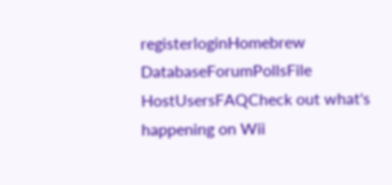registerloginHomebrew DatabaseForumPollsFile HostUsersFAQCheck out what's happening on Wii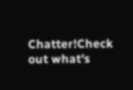Chatter!Check out what's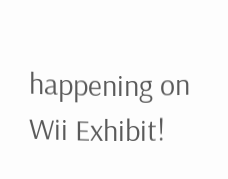happening on Wii Exhibit!